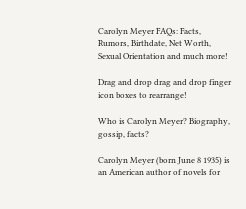Carolyn Meyer FAQs: Facts, Rumors, Birthdate, Net Worth, Sexual Orientation and much more!

Drag and drop drag and drop finger icon boxes to rearrange!

Who is Carolyn Meyer? Biography, gossip, facts?

Carolyn Meyer (born June 8 1935) is an American author of novels for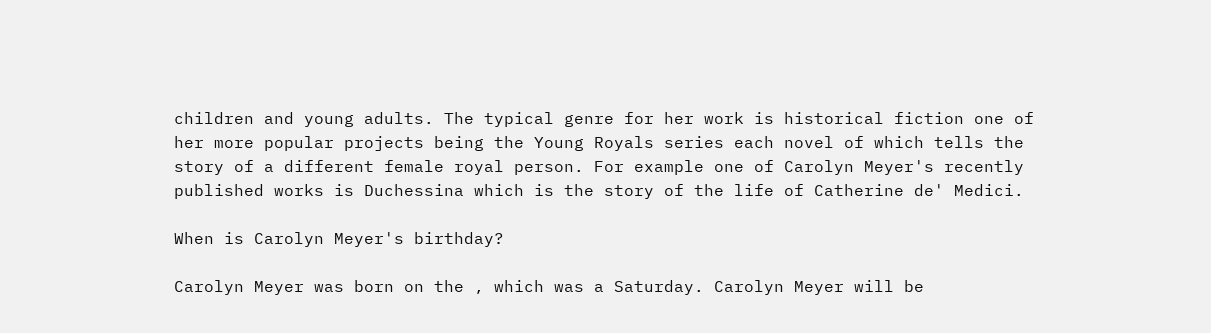children and young adults. The typical genre for her work is historical fiction one of her more popular projects being the Young Royals series each novel of which tells the story of a different female royal person. For example one of Carolyn Meyer's recently published works is Duchessina which is the story of the life of Catherine de' Medici.

When is Carolyn Meyer's birthday?

Carolyn Meyer was born on the , which was a Saturday. Carolyn Meyer will be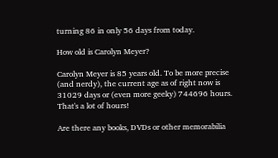turning 86 in only 56 days from today.

How old is Carolyn Meyer?

Carolyn Meyer is 85 years old. To be more precise (and nerdy), the current age as of right now is 31029 days or (even more geeky) 744696 hours. That's a lot of hours!

Are there any books, DVDs or other memorabilia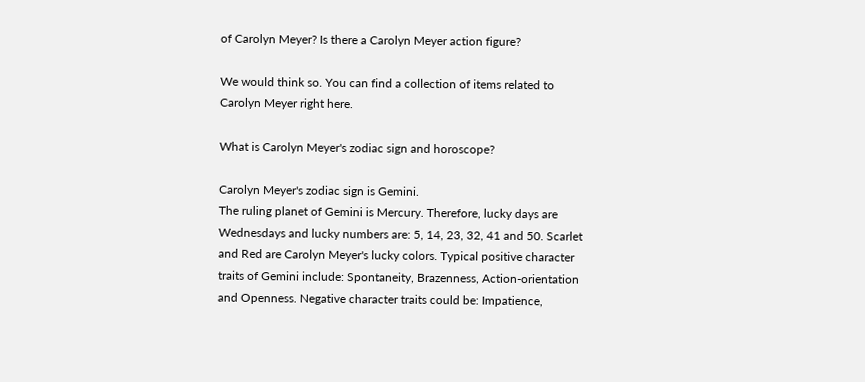of Carolyn Meyer? Is there a Carolyn Meyer action figure?

We would think so. You can find a collection of items related to Carolyn Meyer right here.

What is Carolyn Meyer's zodiac sign and horoscope?

Carolyn Meyer's zodiac sign is Gemini.
The ruling planet of Gemini is Mercury. Therefore, lucky days are Wednesdays and lucky numbers are: 5, 14, 23, 32, 41 and 50. Scarlet and Red are Carolyn Meyer's lucky colors. Typical positive character traits of Gemini include: Spontaneity, Brazenness, Action-orientation and Openness. Negative character traits could be: Impatience,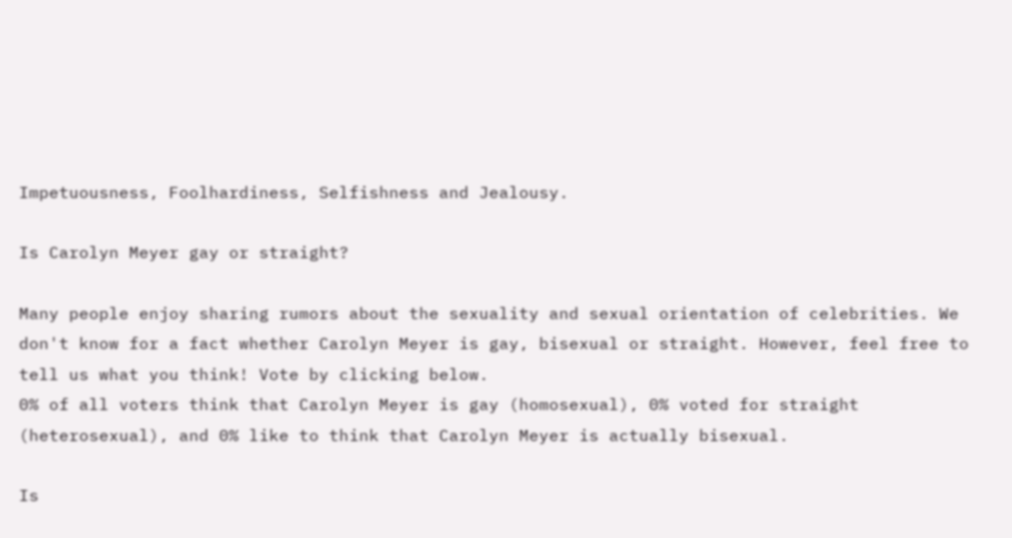Impetuousness, Foolhardiness, Selfishness and Jealousy.

Is Carolyn Meyer gay or straight?

Many people enjoy sharing rumors about the sexuality and sexual orientation of celebrities. We don't know for a fact whether Carolyn Meyer is gay, bisexual or straight. However, feel free to tell us what you think! Vote by clicking below.
0% of all voters think that Carolyn Meyer is gay (homosexual), 0% voted for straight (heterosexual), and 0% like to think that Carolyn Meyer is actually bisexual.

Is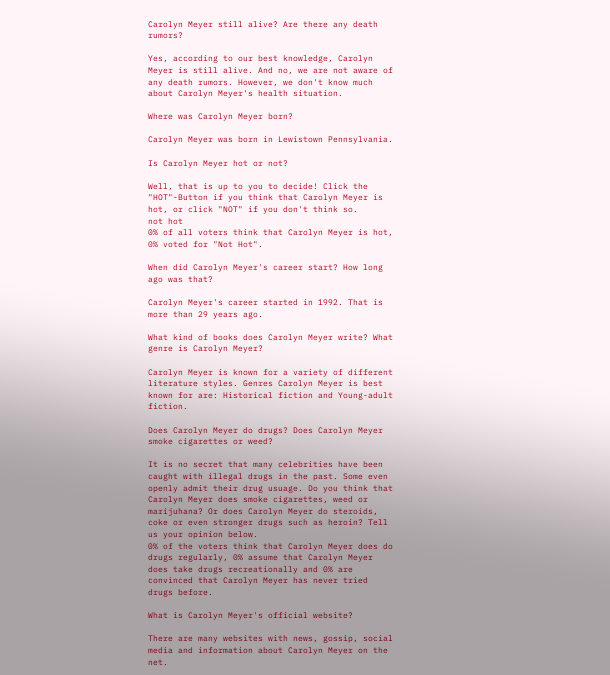Carolyn Meyer still alive? Are there any death rumors?

Yes, according to our best knowledge, Carolyn Meyer is still alive. And no, we are not aware of any death rumors. However, we don't know much about Carolyn Meyer's health situation.

Where was Carolyn Meyer born?

Carolyn Meyer was born in Lewistown Pennsylvania.

Is Carolyn Meyer hot or not?

Well, that is up to you to decide! Click the "HOT"-Button if you think that Carolyn Meyer is hot, or click "NOT" if you don't think so.
not hot
0% of all voters think that Carolyn Meyer is hot, 0% voted for "Not Hot".

When did Carolyn Meyer's career start? How long ago was that?

Carolyn Meyer's career started in 1992. That is more than 29 years ago.

What kind of books does Carolyn Meyer write? What genre is Carolyn Meyer?

Carolyn Meyer is known for a variety of different literature styles. Genres Carolyn Meyer is best known for are: Historical fiction and Young-adult fiction.

Does Carolyn Meyer do drugs? Does Carolyn Meyer smoke cigarettes or weed?

It is no secret that many celebrities have been caught with illegal drugs in the past. Some even openly admit their drug usuage. Do you think that Carolyn Meyer does smoke cigarettes, weed or marijuhana? Or does Carolyn Meyer do steroids, coke or even stronger drugs such as heroin? Tell us your opinion below.
0% of the voters think that Carolyn Meyer does do drugs regularly, 0% assume that Carolyn Meyer does take drugs recreationally and 0% are convinced that Carolyn Meyer has never tried drugs before.

What is Carolyn Meyer's official website?

There are many websites with news, gossip, social media and information about Carolyn Meyer on the net.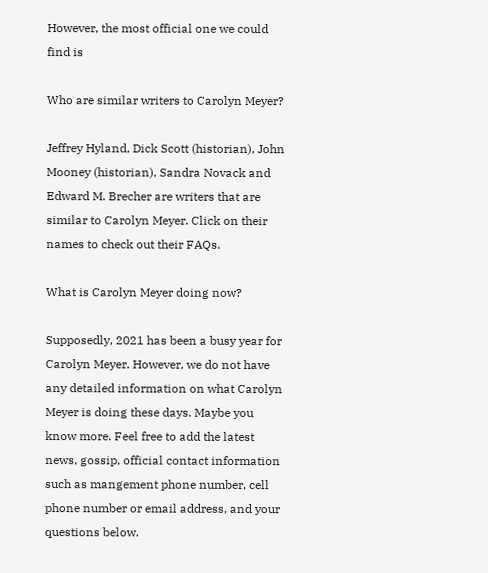However, the most official one we could find is

Who are similar writers to Carolyn Meyer?

Jeffrey Hyland, Dick Scott (historian), John Mooney (historian), Sandra Novack and Edward M. Brecher are writers that are similar to Carolyn Meyer. Click on their names to check out their FAQs.

What is Carolyn Meyer doing now?

Supposedly, 2021 has been a busy year for Carolyn Meyer. However, we do not have any detailed information on what Carolyn Meyer is doing these days. Maybe you know more. Feel free to add the latest news, gossip, official contact information such as mangement phone number, cell phone number or email address, and your questions below.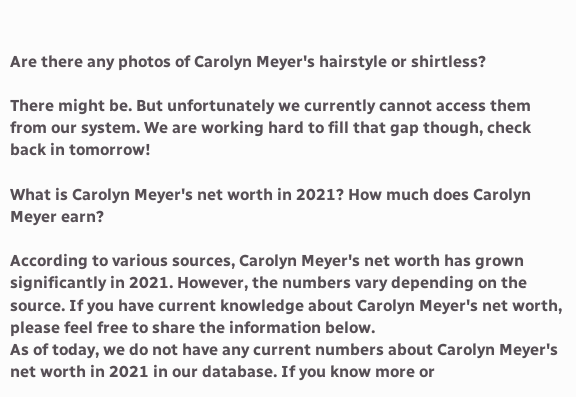Are there any photos of Carolyn Meyer's hairstyle or shirtless?

There might be. But unfortunately we currently cannot access them from our system. We are working hard to fill that gap though, check back in tomorrow!

What is Carolyn Meyer's net worth in 2021? How much does Carolyn Meyer earn?

According to various sources, Carolyn Meyer's net worth has grown significantly in 2021. However, the numbers vary depending on the source. If you have current knowledge about Carolyn Meyer's net worth, please feel free to share the information below.
As of today, we do not have any current numbers about Carolyn Meyer's net worth in 2021 in our database. If you know more or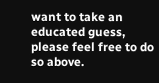want to take an educated guess, please feel free to do so above.